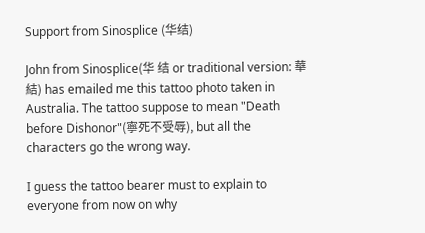Support from Sinosplice (华结)

John from Sinosplice(华 结 or traditional version: 華結) has emailed me this tattoo photo taken in Australia. The tattoo suppose to mean "Death before Dishonor"(寧死不受辱), but all the characters go the wrong way.

I guess the tattoo bearer must to explain to everyone from now on why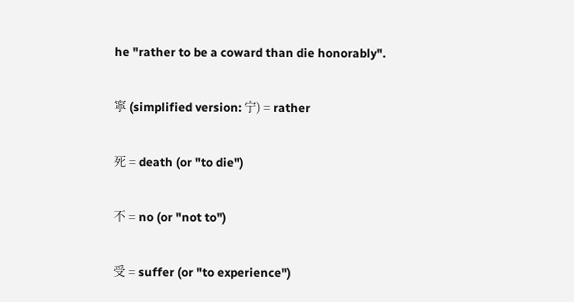he "rather to be a coward than die honorably".

寧 (simplified version: 宁) = rather

死 = death (or "to die")

不 = no (or "not to")

受 = suffer (or "to experience")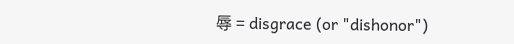辱 = disgrace (or "dishonor")